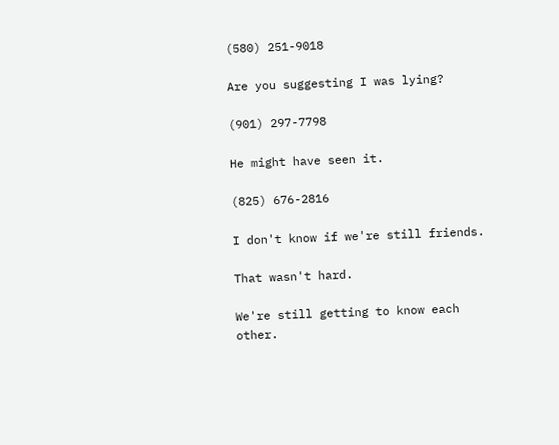(580) 251-9018

Are you suggesting I was lying?

(901) 297-7798

He might have seen it.

(825) 676-2816

I don't know if we're still friends.

That wasn't hard.

We're still getting to know each other.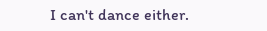I can't dance either.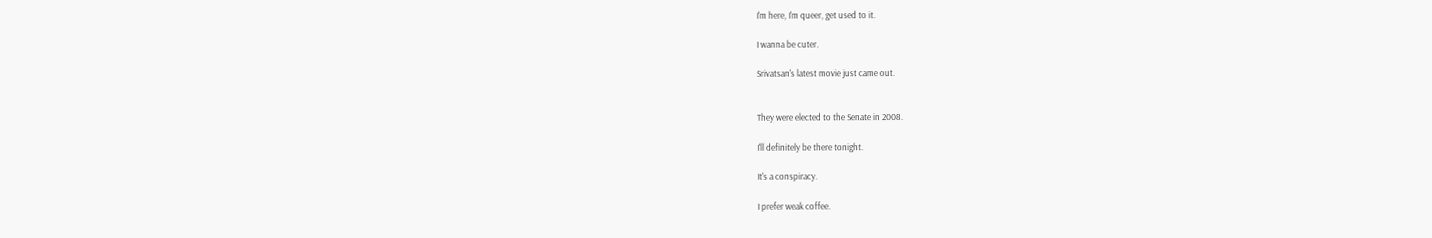I'm here, I'm queer, get used to it.

I wanna be cuter.

Srivatsan's latest movie just came out.


They were elected to the Senate in 2008.

I'll definitely be there tonight.

It's a conspiracy.

I prefer weak coffee.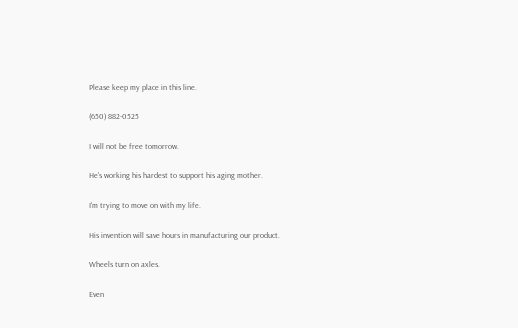Please keep my place in this line.

(650) 882-0525

I will not be free tomorrow.

He's working his hardest to support his aging mother.

I'm trying to move on with my life.

His invention will save hours in manufacturing our product.

Wheels turn on axles.

Even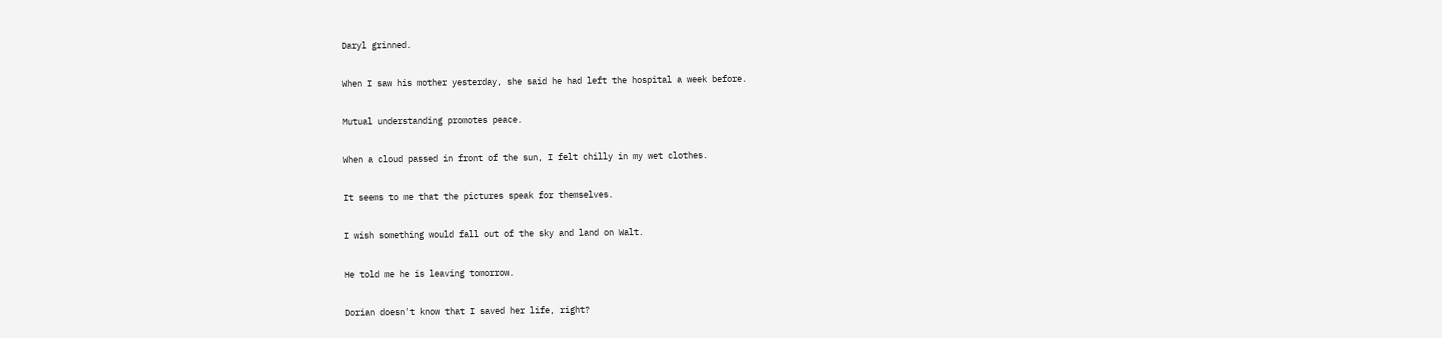Daryl grinned.

When I saw his mother yesterday, she said he had left the hospital a week before.

Mutual understanding promotes peace.

When a cloud passed in front of the sun, I felt chilly in my wet clothes.

It seems to me that the pictures speak for themselves.

I wish something would fall out of the sky and land on Walt.

He told me he is leaving tomorrow.

Dorian doesn't know that I saved her life, right?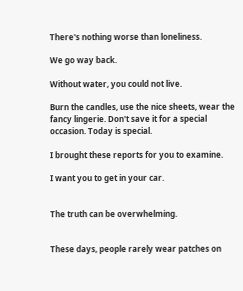There's nothing worse than loneliness.

We go way back.

Without water, you could not live.

Burn the candles, use the nice sheets, wear the fancy lingerie. Don't save it for a special occasion. Today is special.

I brought these reports for you to examine.

I want you to get in your car.


The truth can be overwhelming.


These days, people rarely wear patches on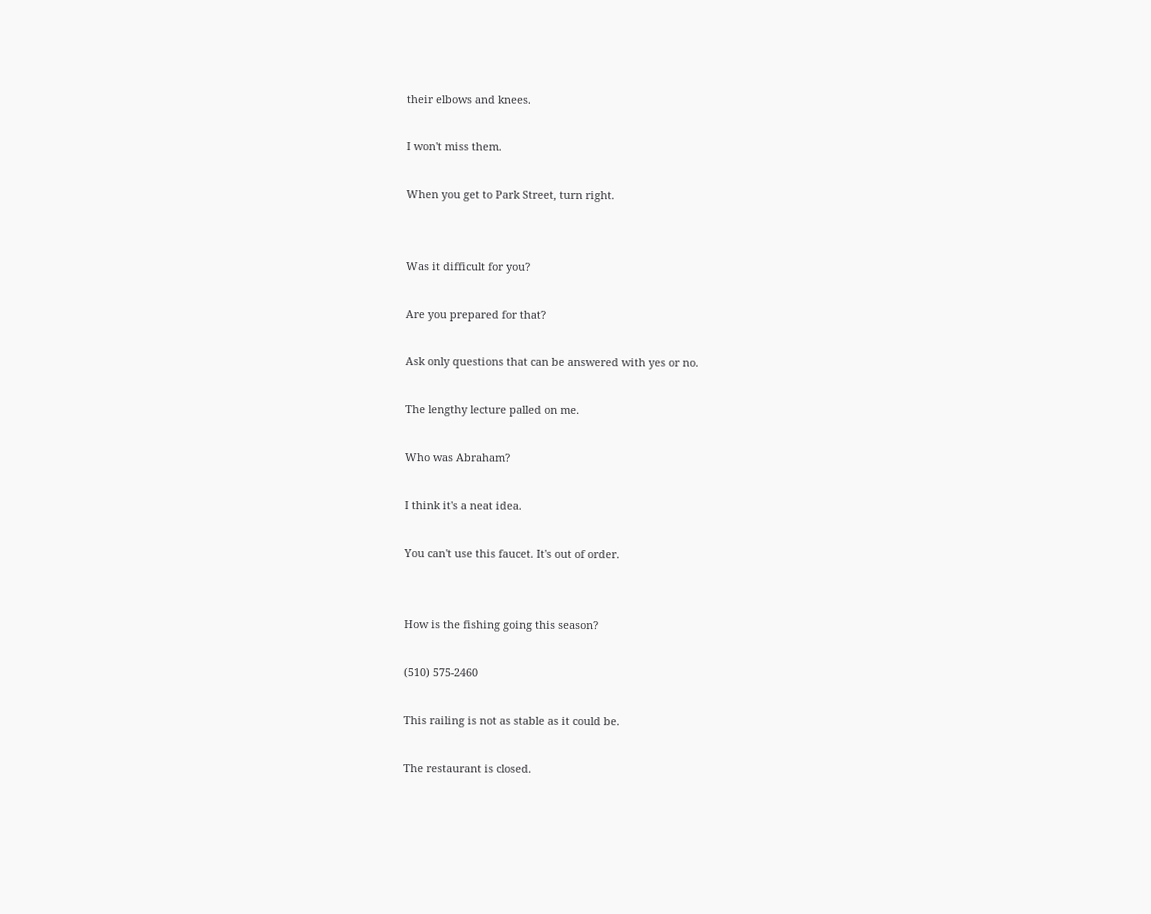their elbows and knees.

I won't miss them.

When you get to Park Street, turn right.


Was it difficult for you?

Are you prepared for that?

Ask only questions that can be answered with yes or no.

The lengthy lecture palled on me.

Who was Abraham?

I think it's a neat idea.

You can't use this faucet. It's out of order.


How is the fishing going this season?

(510) 575-2460

This railing is not as stable as it could be.

The restaurant is closed.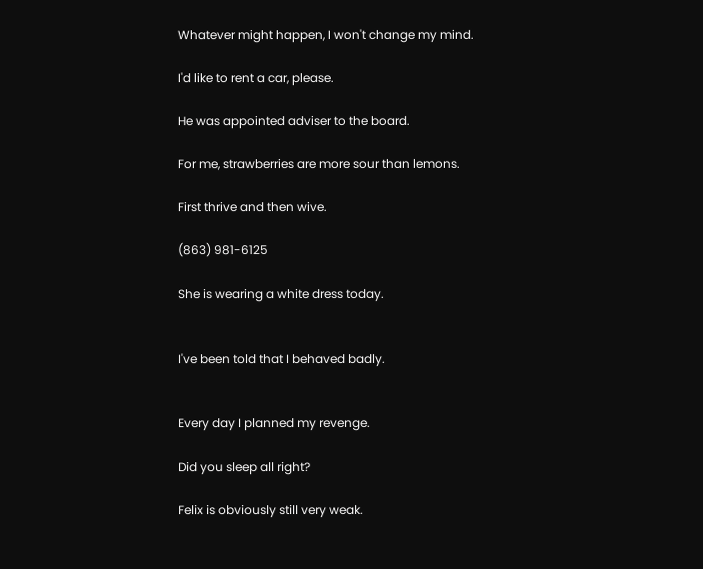Whatever might happen, I won't change my mind.

I'd like to rent a car, please.

He was appointed adviser to the board.

For me, strawberries are more sour than lemons.

First thrive and then wive.

(863) 981-6125

She is wearing a white dress today.


I've been told that I behaved badly.


Every day I planned my revenge.

Did you sleep all right?

Felix is obviously still very weak.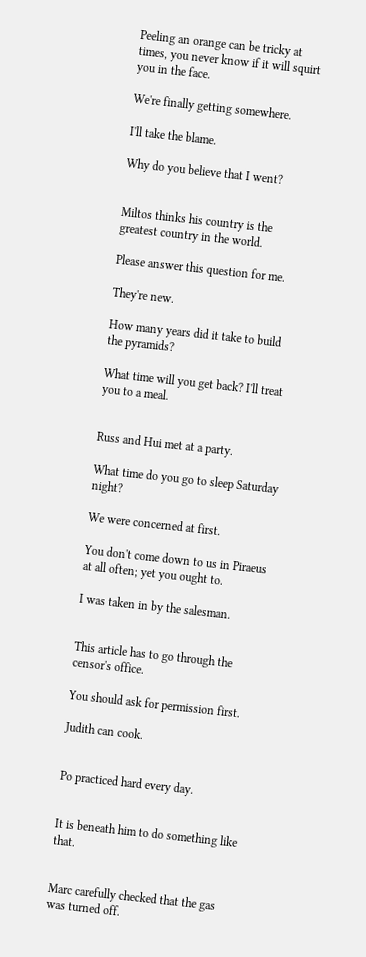Peeling an orange can be tricky at times, you never know if it will squirt you in the face.

We're finally getting somewhere.

I'll take the blame.

Why do you believe that I went?


Miltos thinks his country is the greatest country in the world.

Please answer this question for me.

They're new.

How many years did it take to build the pyramids?

What time will you get back? I'll treat you to a meal.


Russ and Hui met at a party.

What time do you go to sleep Saturday night?

We were concerned at first.

You don't come down to us in Piraeus at all often; yet you ought to.

I was taken in by the salesman.


This article has to go through the censor's office.

You should ask for permission first.

Judith can cook.


Po practiced hard every day.


It is beneath him to do something like that.


Marc carefully checked that the gas was turned off.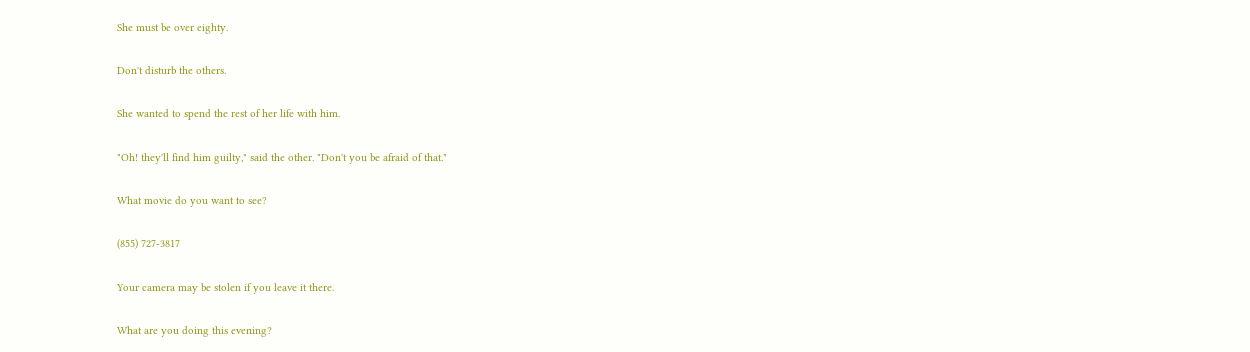She must be over eighty.

Don't disturb the others.

She wanted to spend the rest of her life with him.

"Oh! they'll find him guilty," said the other. "Don't you be afraid of that."

What movie do you want to see?

(855) 727-3817

Your camera may be stolen if you leave it there.

What are you doing this evening?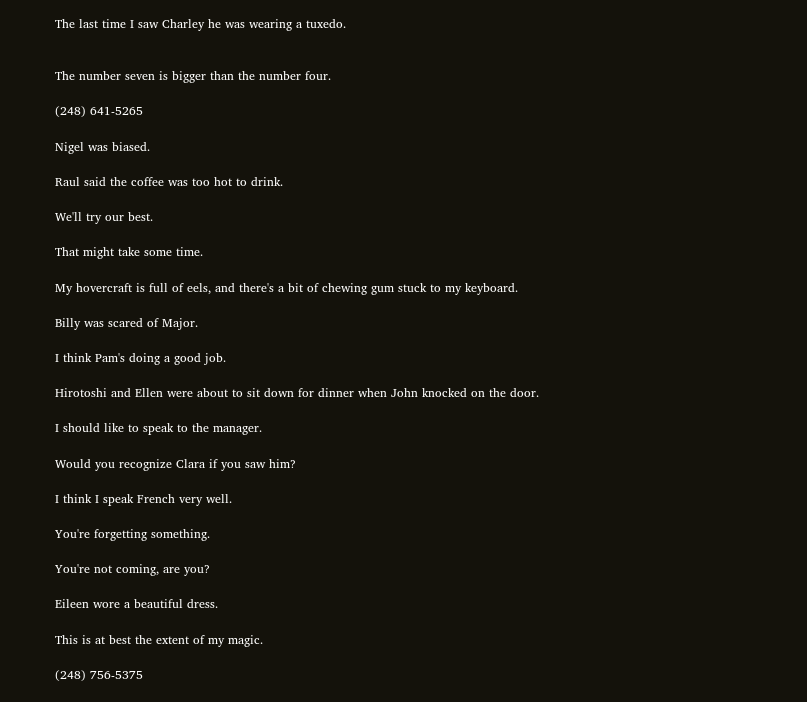The last time I saw Charley he was wearing a tuxedo.


The number seven is bigger than the number four.

(248) 641-5265

Nigel was biased.

Raul said the coffee was too hot to drink.

We'll try our best.

That might take some time.

My hovercraft is full of eels, and there's a bit of chewing gum stuck to my keyboard.

Billy was scared of Major.

I think Pam's doing a good job.

Hirotoshi and Ellen were about to sit down for dinner when John knocked on the door.

I should like to speak to the manager.

Would you recognize Clara if you saw him?

I think I speak French very well.

You're forgetting something.

You're not coming, are you?

Eileen wore a beautiful dress.

This is at best the extent of my magic.

(248) 756-5375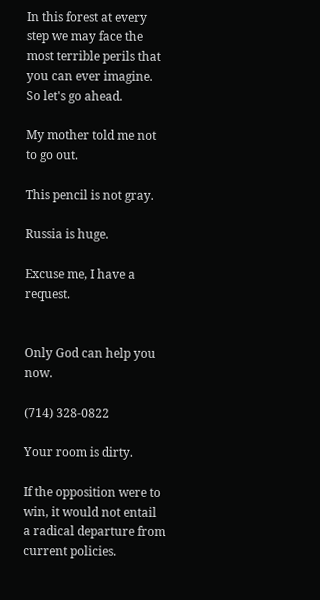In this forest at every step we may face the most terrible perils that you can ever imagine. So let's go ahead.

My mother told me not to go out.

This pencil is not gray.

Russia is huge.

Excuse me, I have a request.


Only God can help you now.

(714) 328-0822

Your room is dirty.

If the opposition were to win, it would not entail a radical departure from current policies.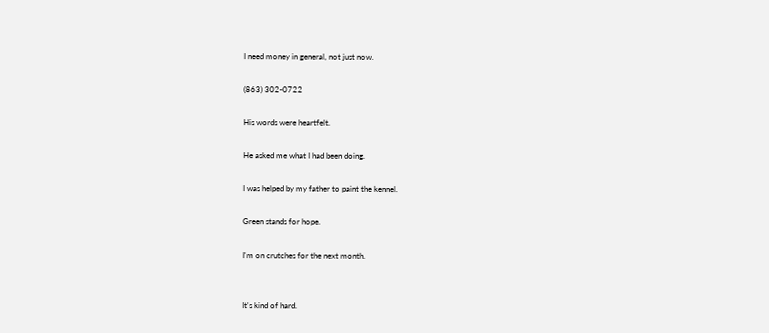I need money in general, not just now.

(863) 302-0722

His words were heartfelt.

He asked me what I had been doing.

I was helped by my father to paint the kennel.

Green stands for hope.

I'm on crutches for the next month.


It's kind of hard.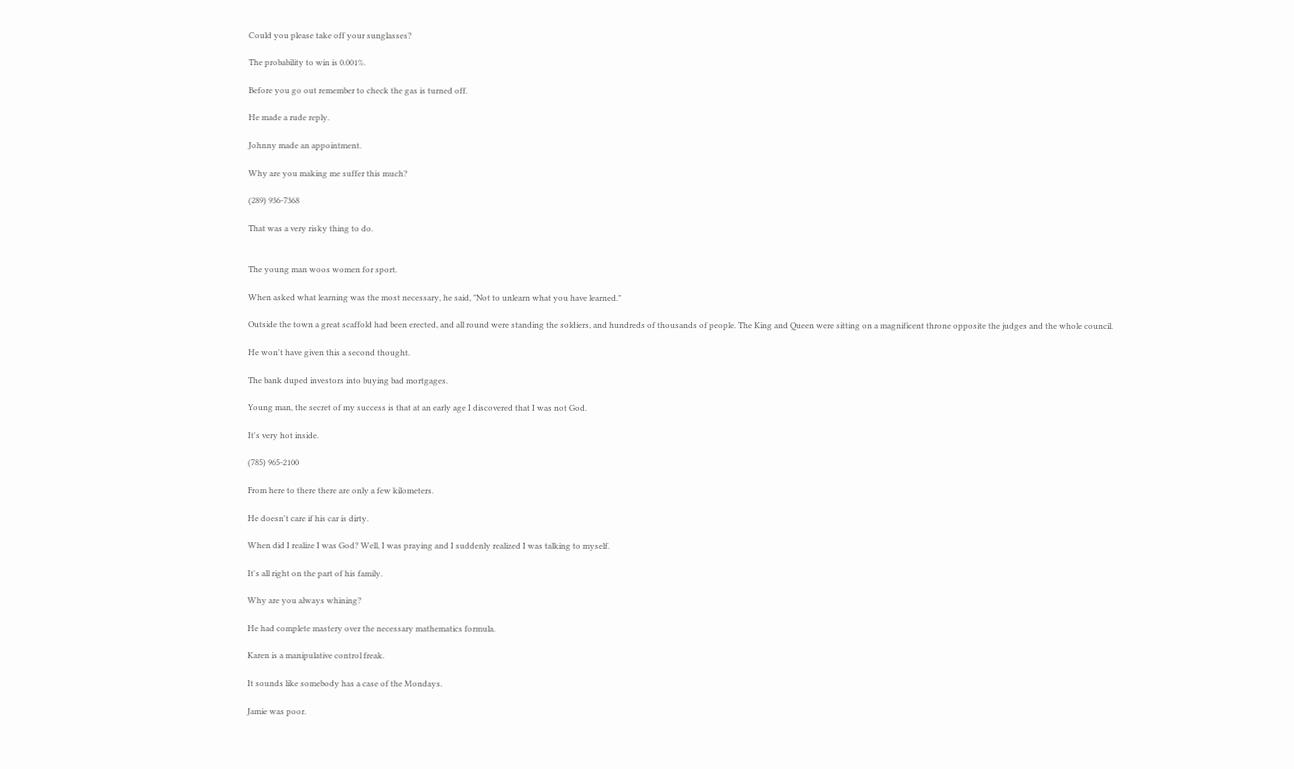Could you please take off your sunglasses?

The probability to win is 0.001%.

Before you go out remember to check the gas is turned off.

He made a rude reply.

Johnny made an appointment.

Why are you making me suffer this much?

(289) 936-7368

That was a very risky thing to do.


The young man woos women for sport.

When asked what learning was the most necessary, he said, "Not to unlearn what you have learned."

Outside the town a great scaffold had been erected, and all round were standing the soldiers, and hundreds of thousands of people. The King and Queen were sitting on a magnificent throne opposite the judges and the whole council.

He won't have given this a second thought.

The bank duped investors into buying bad mortgages.

Young man, the secret of my success is that at an early age I discovered that I was not God.

It's very hot inside.

(785) 965-2100

From here to there there are only a few kilometers.

He doesn't care if his car is dirty.

When did I realize I was God? Well, I was praying and I suddenly realized I was talking to myself.

It's all right on the part of his family.

Why are you always whining?

He had complete mastery over the necessary mathematics formula.

Karen is a manipulative control freak.

It sounds like somebody has a case of the Mondays.

Jamie was poor.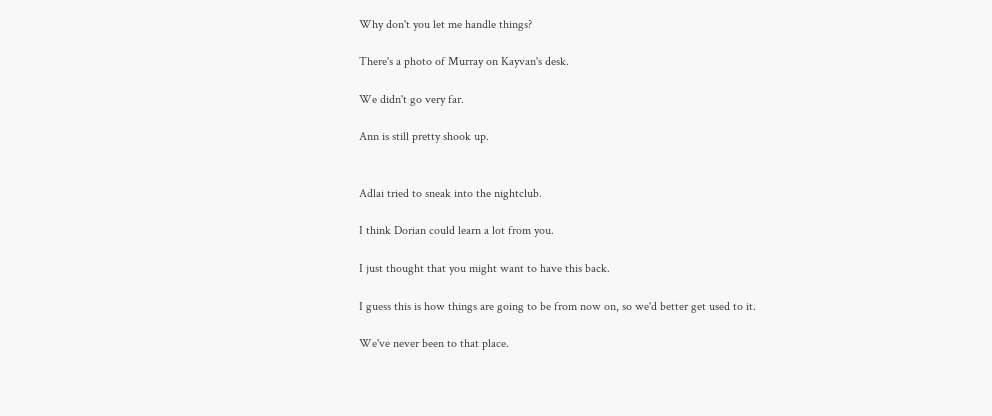Why don't you let me handle things?

There's a photo of Murray on Kayvan's desk.

We didn't go very far.

Ann is still pretty shook up.


Adlai tried to sneak into the nightclub.

I think Dorian could learn a lot from you.

I just thought that you might want to have this back.

I guess this is how things are going to be from now on, so we'd better get used to it.

We've never been to that place.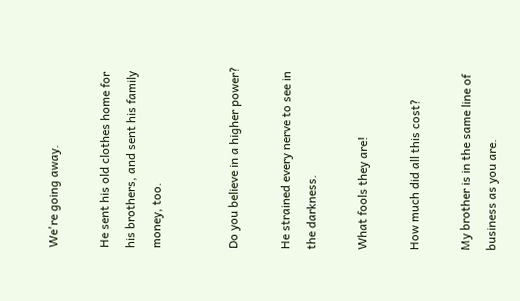We're going away.

He sent his old clothes home for his brothers, and sent his family money, too.


Do you believe in a higher power?

He strained every nerve to see in the darkness.

What fools they are!

How much did all this cost?

My brother is in the same line of business as you are.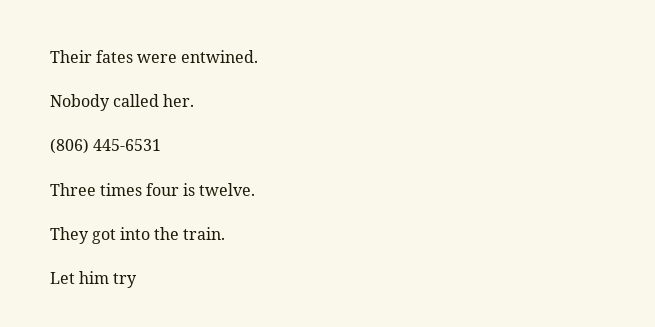Their fates were entwined.

Nobody called her.

(806) 445-6531

Three times four is twelve.

They got into the train.

Let him try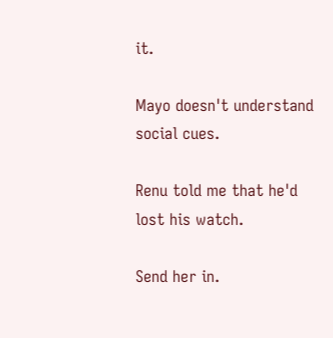it.

Mayo doesn't understand social cues.

Renu told me that he'd lost his watch.

Send her in.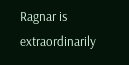Ragnar is extraordinarily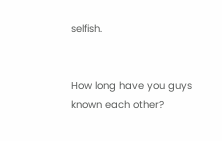selfish.


How long have you guys known each other?